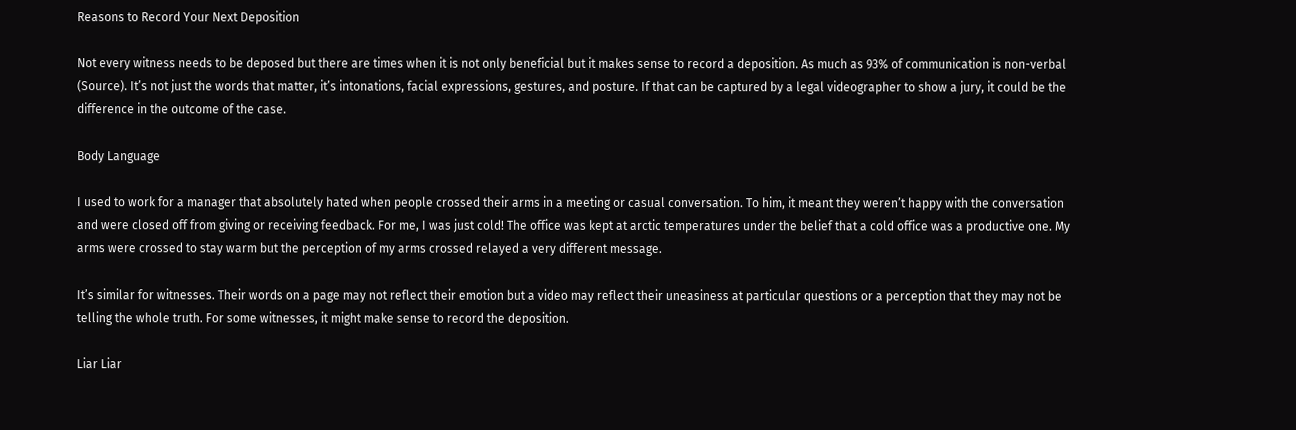Reasons to Record Your Next Deposition

Not every witness needs to be deposed but there are times when it is not only beneficial but it makes sense to record a deposition. As much as 93% of communication is non-verbal (Source). It’s not just the words that matter, it’s intonations, facial expressions, gestures, and posture. If that can be captured by a legal videographer to show a jury, it could be the difference in the outcome of the case.

Body Language

I used to work for a manager that absolutely hated when people crossed their arms in a meeting or casual conversation. To him, it meant they weren’t happy with the conversation and were closed off from giving or receiving feedback. For me, I was just cold! The office was kept at arctic temperatures under the belief that a cold office was a productive one. My arms were crossed to stay warm but the perception of my arms crossed relayed a very different message.

It’s similar for witnesses. Their words on a page may not reflect their emotion but a video may reflect their uneasiness at particular questions or a perception that they may not be telling the whole truth. For some witnesses, it might make sense to record the deposition.

Liar Liar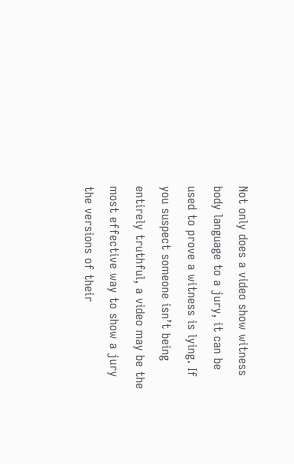Not only does a video show witness body language to a jury, it can be used to prove a witness is lying. If you suspect someone isn’t being entirely truthful, a video may be the most effective way to show a jury the versions of their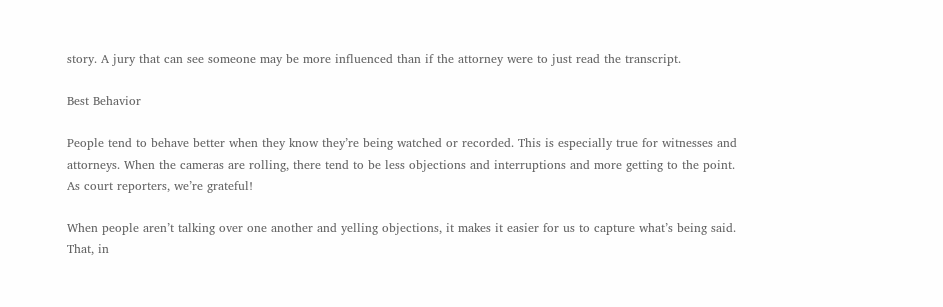story. A jury that can see someone may be more influenced than if the attorney were to just read the transcript.

Best Behavior

People tend to behave better when they know they’re being watched or recorded. This is especially true for witnesses and attorneys. When the cameras are rolling, there tend to be less objections and interruptions and more getting to the point. As court reporters, we’re grateful!

When people aren’t talking over one another and yelling objections, it makes it easier for us to capture what’s being said. That, in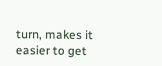turn, makes it easier to get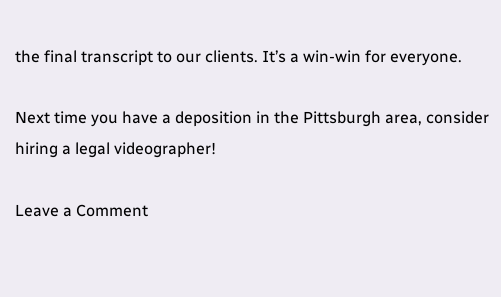the final transcript to our clients. It’s a win-win for everyone.

Next time you have a deposition in the Pittsburgh area, consider hiring a legal videographer!

Leave a Comment